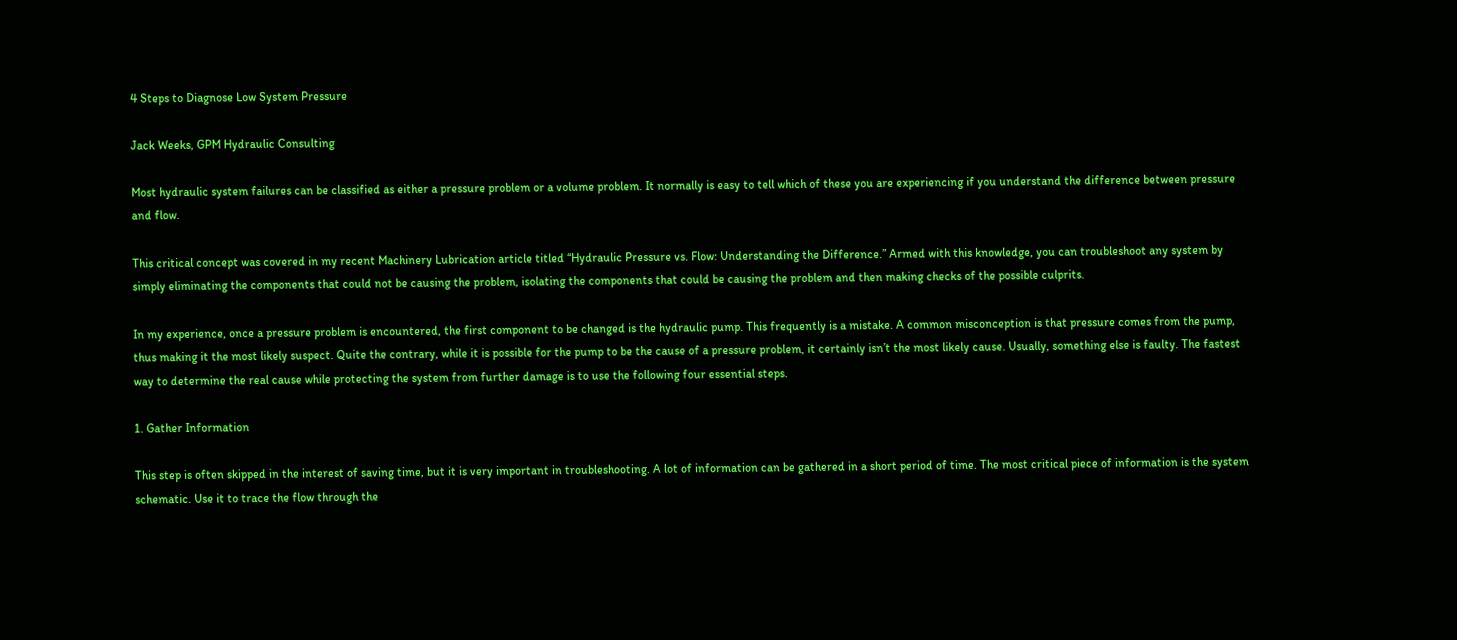4 Steps to Diagnose Low System Pressure

Jack Weeks, GPM Hydraulic Consulting

Most hydraulic system failures can be classified as either a pressure problem or a volume problem. It normally is easy to tell which of these you are experiencing if you understand the difference between pressure and flow.

This critical concept was covered in my recent Machinery Lubrication article titled “Hydraulic Pressure vs. Flow: Understanding the Difference.” Armed with this knowledge, you can troubleshoot any system by simply eliminating the components that could not be causing the problem, isolating the components that could be causing the problem and then making checks of the possible culprits.

In my experience, once a pressure problem is encountered, the first component to be changed is the hydraulic pump. This frequently is a mistake. A common misconception is that pressure comes from the pump, thus making it the most likely suspect. Quite the contrary, while it is possible for the pump to be the cause of a pressure problem, it certainly isn’t the most likely cause. Usually, something else is faulty. The fastest way to determine the real cause while protecting the system from further damage is to use the following four essential steps.

1. Gather Information

This step is often skipped in the interest of saving time, but it is very important in troubleshooting. A lot of information can be gathered in a short period of time. The most critical piece of information is the system schematic. Use it to trace the flow through the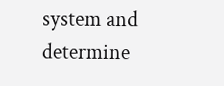system and determine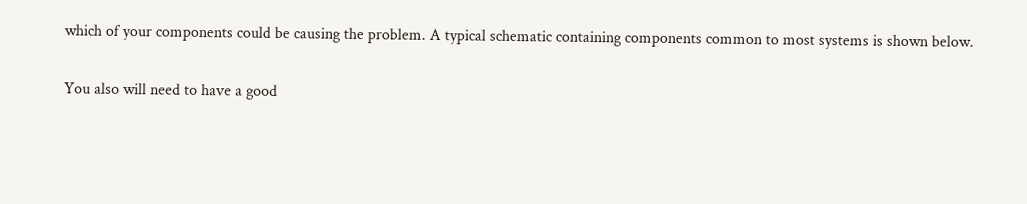which of your components could be causing the problem. A typical schematic containing components common to most systems is shown below.

You also will need to have a good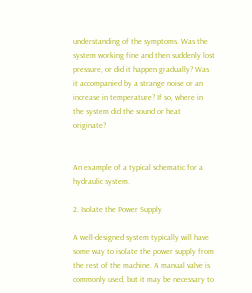understanding of the symptoms. Was the system working fine and then suddenly lost pressure, or did it happen gradually? Was it accompanied by a strange noise or an increase in temperature? If so, where in the system did the sound or heat originate?


An example of a typical schematic for a hydraulic system.

2. Isolate the Power Supply

A well-designed system typically will have some way to isolate the power supply from the rest of the machine. A manual valve is commonly used, but it may be necessary to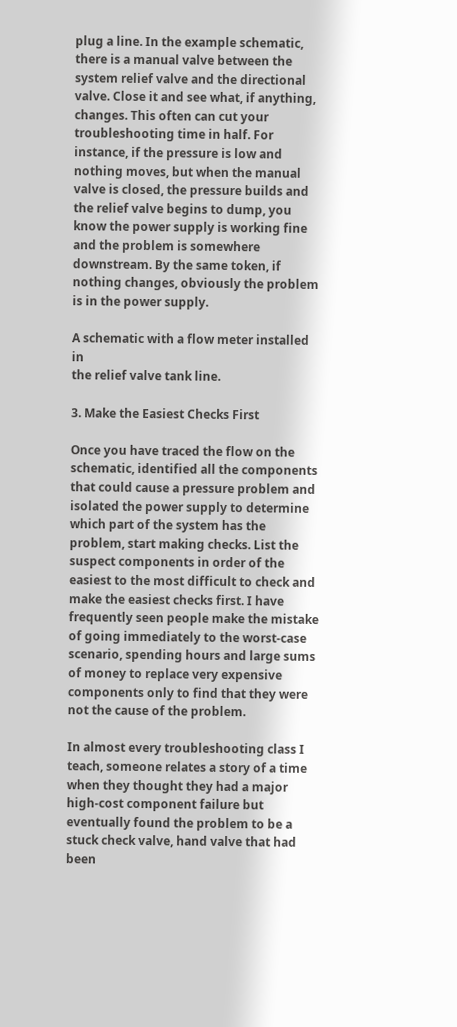plug a line. In the example schematic, there is a manual valve between the system relief valve and the directional valve. Close it and see what, if anything, changes. This often can cut your troubleshooting time in half. For instance, if the pressure is low and nothing moves, but when the manual valve is closed, the pressure builds and the relief valve begins to dump, you know the power supply is working fine and the problem is somewhere downstream. By the same token, if nothing changes, obviously the problem is in the power supply.

A schematic with a flow meter installed in
the relief valve tank line.

3. Make the Easiest Checks First

Once you have traced the flow on the schematic, identified all the components that could cause a pressure problem and isolated the power supply to determine which part of the system has the problem, start making checks. List the suspect components in order of the easiest to the most difficult to check and make the easiest checks first. I have frequently seen people make the mistake of going immediately to the worst-case scenario, spending hours and large sums of money to replace very expensive components only to find that they were not the cause of the problem.

In almost every troubleshooting class I teach, someone relates a story of a time when they thought they had a major high-cost component failure but eventually found the problem to be a stuck check valve, hand valve that had been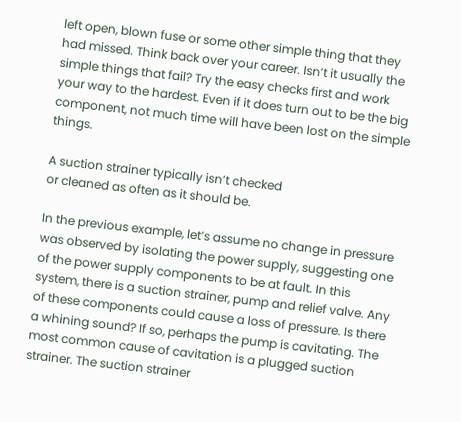left open, blown fuse or some other simple thing that they had missed. Think back over your career. Isn’t it usually the simple things that fail? Try the easy checks first and work your way to the hardest. Even if it does turn out to be the big component, not much time will have been lost on the simple things.

A suction strainer typically isn’t checked
or cleaned as often as it should be.

In the previous example, let’s assume no change in pressure was observed by isolating the power supply, suggesting one of the power supply components to be at fault. In this system, there is a suction strainer, pump and relief valve. Any of these components could cause a loss of pressure. Is there a whining sound? If so, perhaps the pump is cavitating. The most common cause of cavitation is a plugged suction strainer. The suction strainer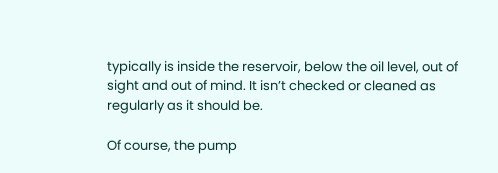typically is inside the reservoir, below the oil level, out of sight and out of mind. It isn’t checked or cleaned as regularly as it should be.

Of course, the pump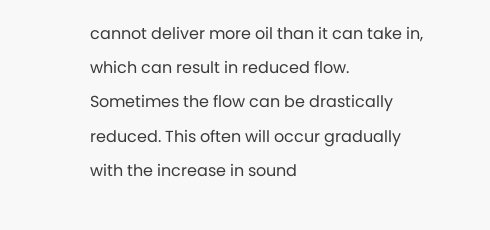cannot deliver more oil than it can take in, which can result in reduced flow. Sometimes the flow can be drastically reduced. This often will occur gradually with the increase in sound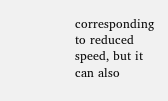corresponding to reduced speed, but it can also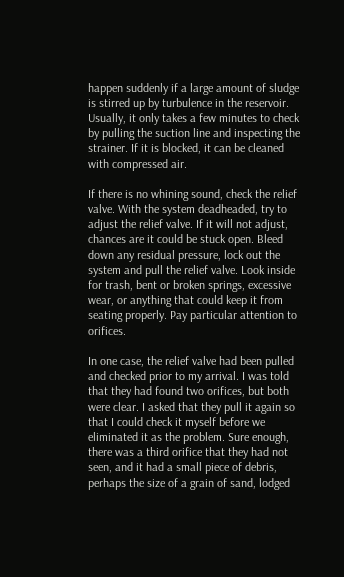happen suddenly if a large amount of sludge is stirred up by turbulence in the reservoir. Usually, it only takes a few minutes to check by pulling the suction line and inspecting the strainer. If it is blocked, it can be cleaned with compressed air.

If there is no whining sound, check the relief valve. With the system deadheaded, try to adjust the relief valve. If it will not adjust, chances are it could be stuck open. Bleed down any residual pressure, lock out the system and pull the relief valve. Look inside for trash, bent or broken springs, excessive wear, or anything that could keep it from seating properly. Pay particular attention to orifices.

In one case, the relief valve had been pulled and checked prior to my arrival. I was told that they had found two orifices, but both were clear. I asked that they pull it again so that I could check it myself before we eliminated it as the problem. Sure enough, there was a third orifice that they had not seen, and it had a small piece of debris, perhaps the size of a grain of sand, lodged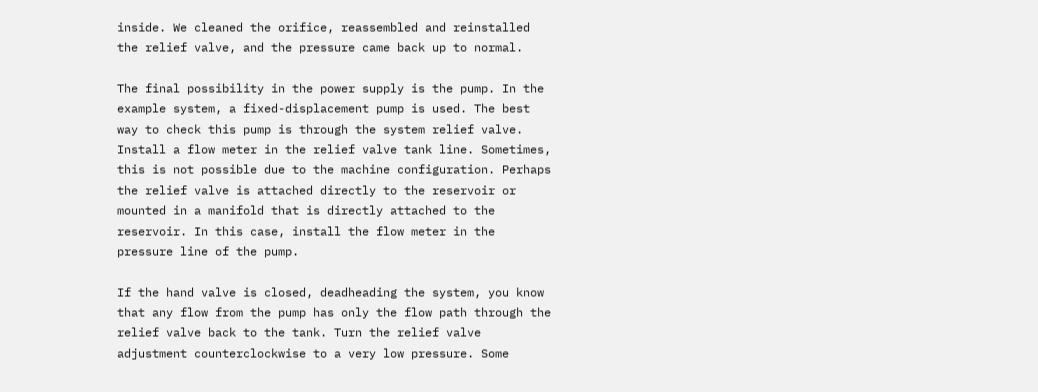inside. We cleaned the orifice, reassembled and reinstalled the relief valve, and the pressure came back up to normal.

The final possibility in the power supply is the pump. In the example system, a fixed-displacement pump is used. The best way to check this pump is through the system relief valve. Install a flow meter in the relief valve tank line. Sometimes, this is not possible due to the machine configuration. Perhaps the relief valve is attached directly to the reservoir or mounted in a manifold that is directly attached to the reservoir. In this case, install the flow meter in the pressure line of the pump.

If the hand valve is closed, deadheading the system, you know that any flow from the pump has only the flow path through the relief valve back to the tank. Turn the relief valve adjustment counterclockwise to a very low pressure. Some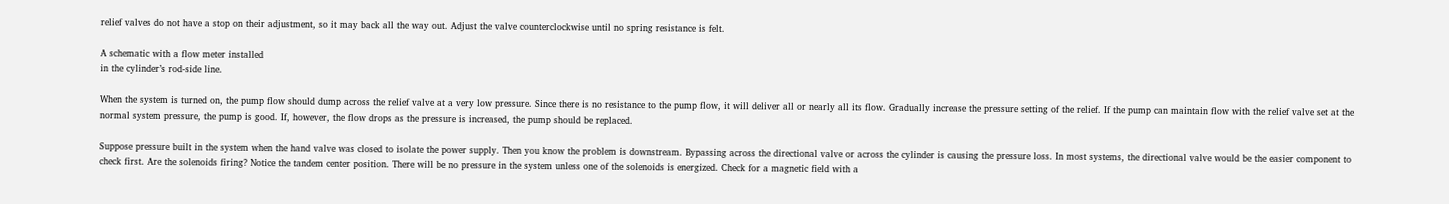relief valves do not have a stop on their adjustment, so it may back all the way out. Adjust the valve counterclockwise until no spring resistance is felt.

A schematic with a flow meter installed
in the cylinder’s rod-side line.

When the system is turned on, the pump flow should dump across the relief valve at a very low pressure. Since there is no resistance to the pump flow, it will deliver all or nearly all its flow. Gradually increase the pressure setting of the relief. If the pump can maintain flow with the relief valve set at the normal system pressure, the pump is good. If, however, the flow drops as the pressure is increased, the pump should be replaced.

Suppose pressure built in the system when the hand valve was closed to isolate the power supply. Then you know the problem is downstream. Bypassing across the directional valve or across the cylinder is causing the pressure loss. In most systems, the directional valve would be the easier component to check first. Are the solenoids firing? Notice the tandem center position. There will be no pressure in the system unless one of the solenoids is energized. Check for a magnetic field with a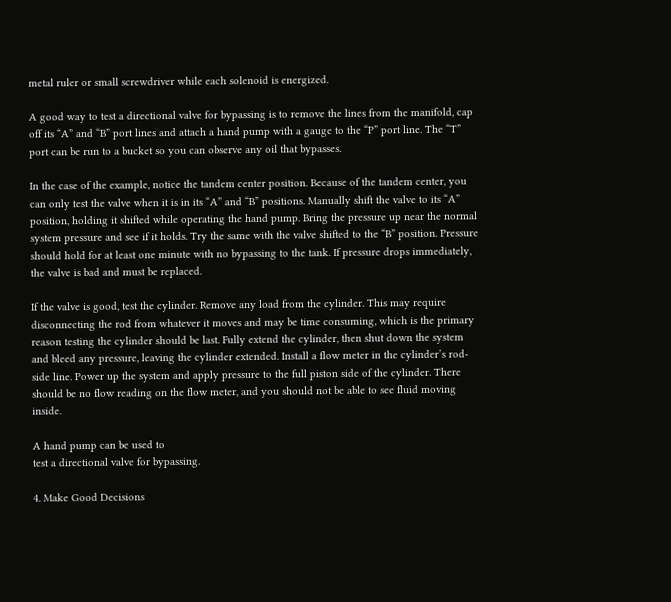metal ruler or small screwdriver while each solenoid is energized.

A good way to test a directional valve for bypassing is to remove the lines from the manifold, cap off its “A” and “B” port lines and attach a hand pump with a gauge to the “P” port line. The “T” port can be run to a bucket so you can observe any oil that bypasses.

In the case of the example, notice the tandem center position. Because of the tandem center, you can only test the valve when it is in its “A” and “B” positions. Manually shift the valve to its “A” position, holding it shifted while operating the hand pump. Bring the pressure up near the normal system pressure and see if it holds. Try the same with the valve shifted to the “B” position. Pressure should hold for at least one minute with no bypassing to the tank. If pressure drops immediately, the valve is bad and must be replaced.

If the valve is good, test the cylinder. Remove any load from the cylinder. This may require disconnecting the rod from whatever it moves and may be time consuming, which is the primary reason testing the cylinder should be last. Fully extend the cylinder, then shut down the system and bleed any pressure, leaving the cylinder extended. Install a flow meter in the cylinder’s rod-side line. Power up the system and apply pressure to the full piston side of the cylinder. There should be no flow reading on the flow meter, and you should not be able to see fluid moving inside.

A hand pump can be used to
test a directional valve for bypassing.

4. Make Good Decisions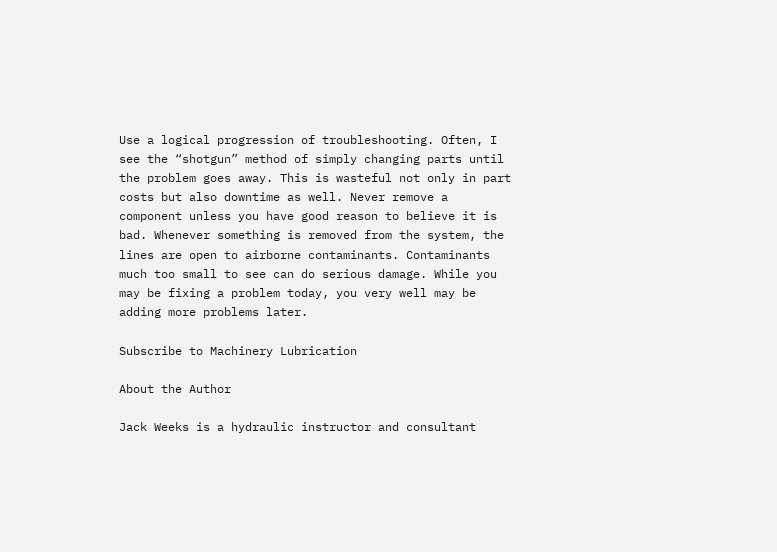Use a logical progression of troubleshooting. Often, I see the “shotgun” method of simply changing parts until the problem goes away. This is wasteful not only in part costs but also downtime as well. Never remove a component unless you have good reason to believe it is bad. Whenever something is removed from the system, the lines are open to airborne contaminants. Contaminants much too small to see can do serious damage. While you may be fixing a problem today, you very well may be adding more problems later.

Subscribe to Machinery Lubrication

About the Author

Jack Weeks is a hydraulic instructor and consultant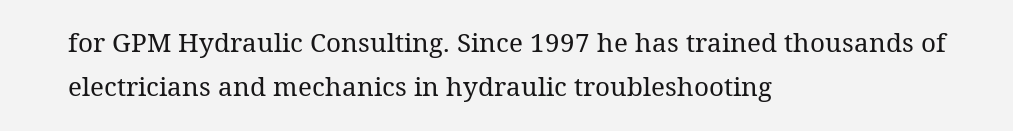for GPM Hydraulic Consulting. Since 1997 he has trained thousands of electricians and mechanics in hydraulic troubleshooting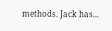methods. Jack has...